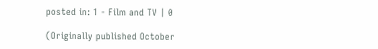posted in: 1 - Film and TV | 0

(Originally published October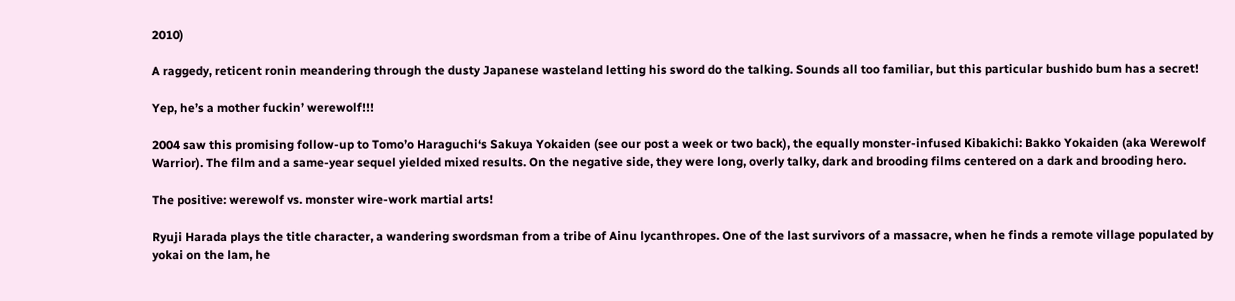2010)

A raggedy, reticent ronin meandering through the dusty Japanese wasteland letting his sword do the talking. Sounds all too familiar, but this particular bushido bum has a secret!

Yep, he’s a mother fuckin’ werewolf!!!

2004 saw this promising follow-up to Tomo’o Haraguchi‘s Sakuya Yokaiden (see our post a week or two back), the equally monster-infused Kibakichi: Bakko Yokaiden (aka Werewolf Warrior). The film and a same-year sequel yielded mixed results. On the negative side, they were long, overly talky, dark and brooding films centered on a dark and brooding hero.

The positive: werewolf vs. monster wire-work martial arts!

Ryuji Harada plays the title character, a wandering swordsman from a tribe of Ainu lycanthropes. One of the last survivors of a massacre, when he finds a remote village populated by yokai on the lam, he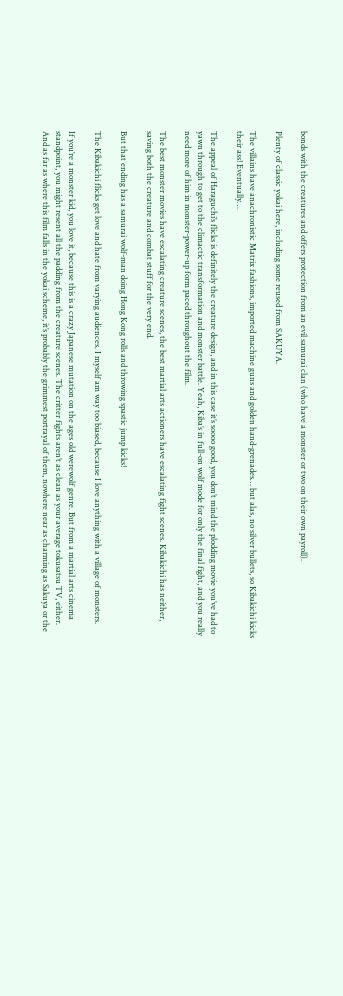bonds with the creatures and offers protection from an evil samurai clan (who have a monster or two on their own payroll).

Plenty of classic yokai here, including some reused from SAKUYA.

The villains have anachronistic Matrix fashions, imported machine guns and golden hand-grenades… but alas, no silver bullets, so Kibakichi kicks their ass! Eventually…

The appeal of Haraguchi’s flicks is definitely the creature design, and in this case it’s soooo good, you don’t mind the plodding movie you’ve had to yawn through to get to the climactic transformation and monster battle. Yeah, Kiba’s in full-on wolf mode for only the final fight, and you really need more of him in monster-power-up form paced throughout the film.

The best monster movies have escalating creature scenes, the best martial arts actioners have escalating fight scenes. Kibakichi has neither, saving both the creature and combat stuff for the very end.

But that ending has a samurai wolf-man doing Hong Kong rolls and throwing spastic jump kicks!

The Kibakichi flicks get love and hate from varying audiences. I myself am way too biased, because I love anything with a village of monsters.

If you’re a monster kid, you love it, because this is a crazy Japanese mutation on the ages old werewolf genre. But from a martial arts cinema standpoint, you might resent all the padding from the creature scenes. The critter fights aren’t as clean as your average tokusatsu TV, either. And as far as where this film falls in the yokai scheme, it’s probably the grimmest portrayal of them, nowhere near as charming as Sakuya or the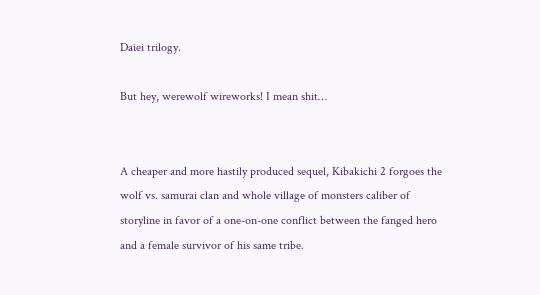Daiei trilogy.

But hey, werewolf wireworks! I mean shit…


A cheaper and more hastily produced sequel, Kibakichi 2 forgoes the wolf vs. samurai clan and whole village of monsters caliber of storyline in favor of a one-on-one conflict between the fanged hero and a female survivor of his same tribe.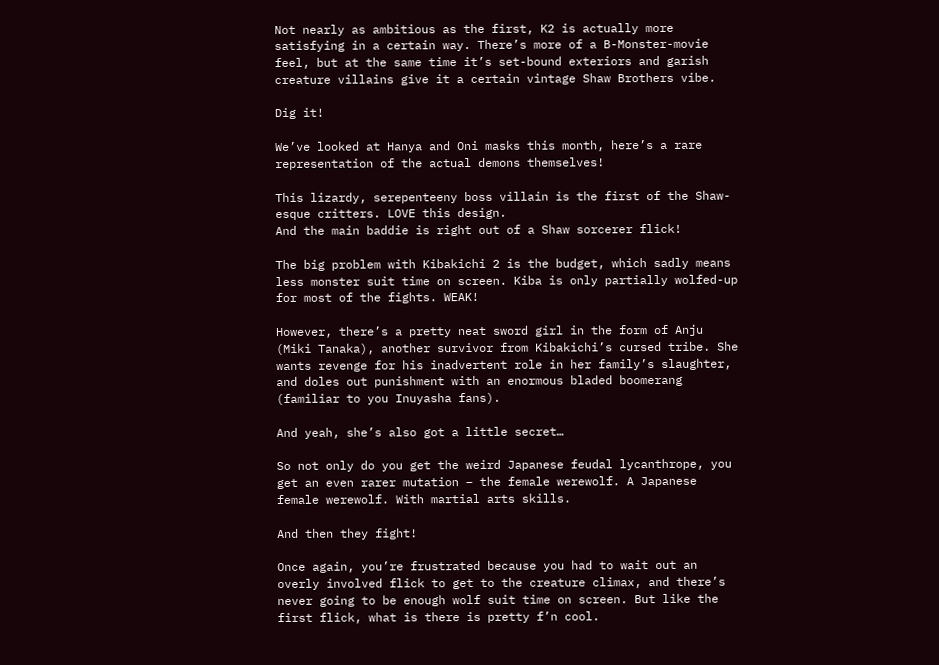Not nearly as ambitious as the first, K2 is actually more satisfying in a certain way. There’s more of a B-Monster-movie feel, but at the same time it’s set-bound exteriors and garish creature villains give it a certain vintage Shaw Brothers vibe.

Dig it!

We’ve looked at Hanya and Oni masks this month, here’s a rare representation of the actual demons themselves!

This lizardy, serepenteeny boss villain is the first of the Shaw-esque critters. LOVE this design.
And the main baddie is right out of a Shaw sorcerer flick!

The big problem with Kibakichi 2 is the budget, which sadly means less monster suit time on screen. Kiba is only partially wolfed-up for most of the fights. WEAK!

However, there’s a pretty neat sword girl in the form of Anju (Miki Tanaka), another survivor from Kibakichi’s cursed tribe. She wants revenge for his inadvertent role in her family’s slaughter, and doles out punishment with an enormous bladed boomerang (familiar to you Inuyasha fans).

And yeah, she’s also got a little secret…

So not only do you get the weird Japanese feudal lycanthrope, you get an even rarer mutation – the female werewolf. A Japanese female werewolf. With martial arts skills.

And then they fight!

Once again, you’re frustrated because you had to wait out an overly involved flick to get to the creature climax, and there’s never going to be enough wolf suit time on screen. But like the first flick, what is there is pretty f’n cool.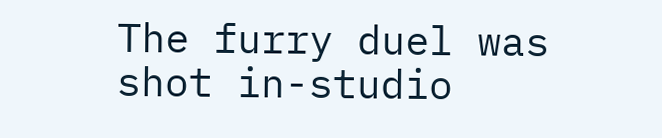The furry duel was shot in-studio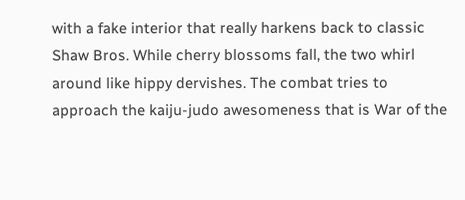with a fake interior that really harkens back to classic Shaw Bros. While cherry blossoms fall, the two whirl around like hippy dervishes. The combat tries to approach the kaiju-judo awesomeness that is War of the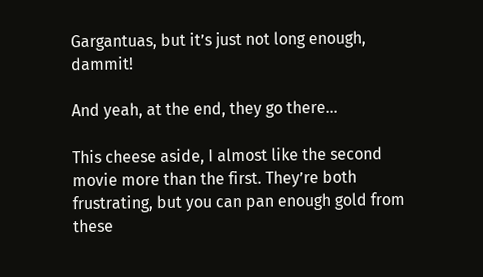Gargantuas, but it’s just not long enough, dammit!

And yeah, at the end, they go there…

This cheese aside, I almost like the second movie more than the first. They’re both frustrating, but you can pan enough gold from these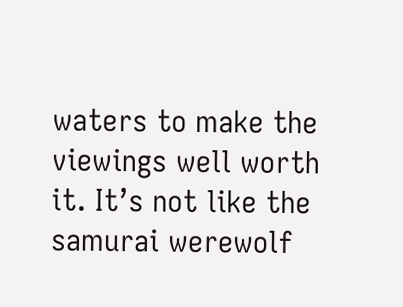waters to make the viewings well worth it. It’s not like the samurai werewolf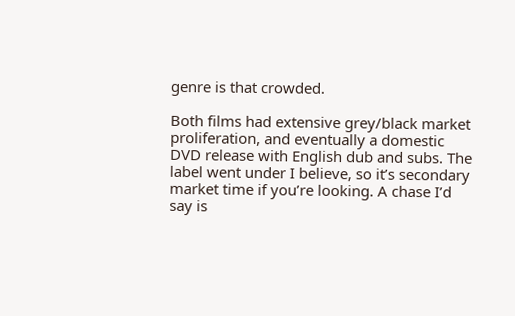genre is that crowded.

Both films had extensive grey/black market proliferation, and eventually a domestic DVD release with English dub and subs. The label went under I believe, so it’s secondary market time if you’re looking. A chase I’d say is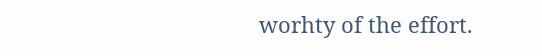worhty of the effort.